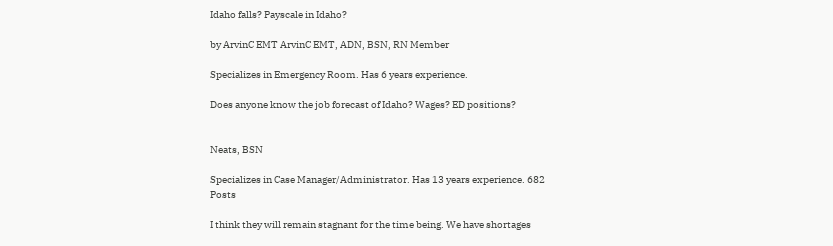Idaho falls? Payscale in Idaho?

by ArvinC EMT ArvinC EMT, ADN, BSN, RN Member

Specializes in Emergency Room. Has 6 years experience.

Does anyone know the job forecast of Idaho? Wages? ED positions?


Neats, BSN

Specializes in Case Manager/Administrator. Has 13 years experience. 682 Posts

I think they will remain stagnant for the time being. We have shortages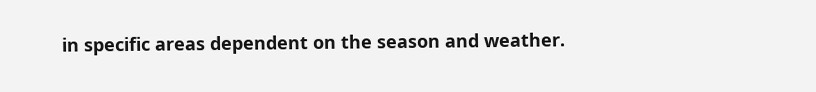in specific areas dependent on the season and weather.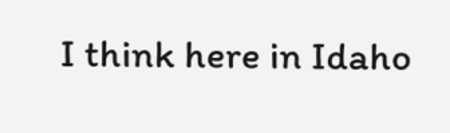I think here in Idaho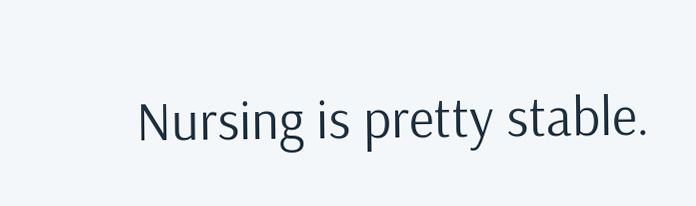Nursing is pretty stable.